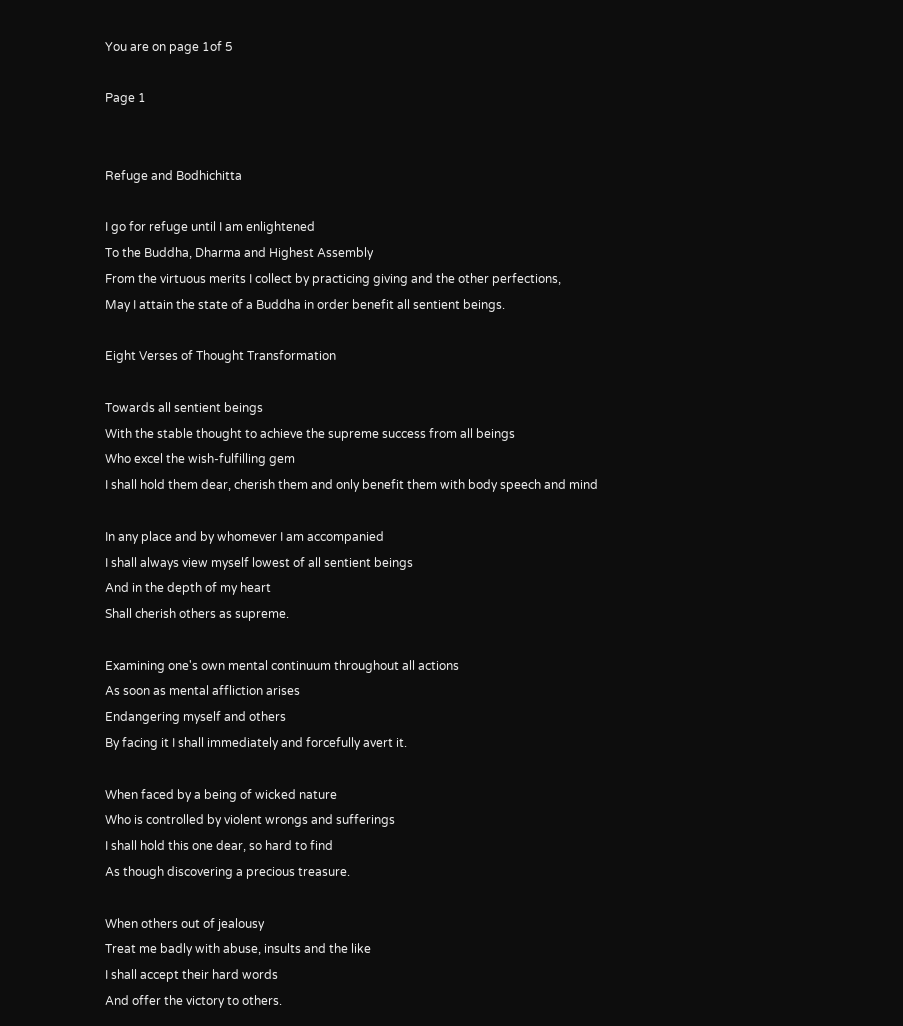You are on page 1of 5

Page 1


Refuge and Bodhichitta

I go for refuge until I am enlightened
To the Buddha, Dharma and Highest Assembly
From the virtuous merits I collect by practicing giving and the other perfections,
May I attain the state of a Buddha in order benefit all sentient beings.

Eight Verses of Thought Transformation

Towards all sentient beings
With the stable thought to achieve the supreme success from all beings
Who excel the wish-fulfilling gem
I shall hold them dear, cherish them and only benefit them with body speech and mind

In any place and by whomever I am accompanied
I shall always view myself lowest of all sentient beings
And in the depth of my heart
Shall cherish others as supreme.

Examining one's own mental continuum throughout all actions
As soon as mental affliction arises
Endangering myself and others
By facing it I shall immediately and forcefully avert it.

When faced by a being of wicked nature
Who is controlled by violent wrongs and sufferings
I shall hold this one dear, so hard to find
As though discovering a precious treasure.

When others out of jealousy
Treat me badly with abuse, insults and the like
I shall accept their hard words
And offer the victory to others.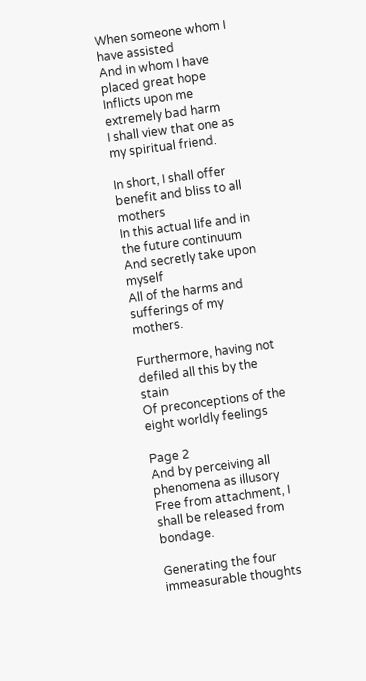When someone whom I have assisted
And in whom I have placed great hope
Inflicts upon me extremely bad harm
I shall view that one as my spiritual friend.

In short, I shall offer benefit and bliss to all mothers
In this actual life and in the future continuum
And secretly take upon myself
All of the harms and sufferings of my mothers.

Furthermore, having not defiled all this by the stain
Of preconceptions of the eight worldly feelings

Page 2
And by perceiving all phenomena as illusory
Free from attachment, I shall be released from bondage.

Generating the four immeasurable thoughts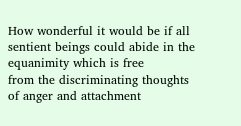How wonderful it would be if all sentient beings could abide in the equanimity which is free
from the discriminating thoughts of anger and attachment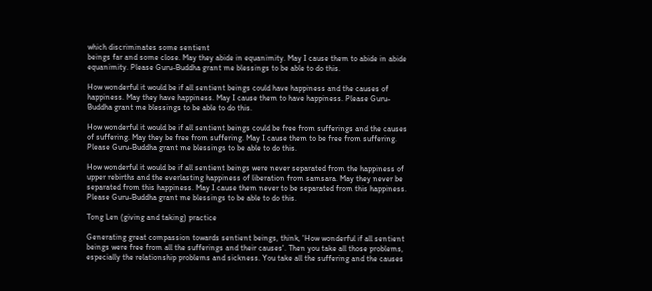which discriminates some sentient
beings far and some close. May they abide in equanimity. May I cause them to abide in abide
equanimity. Please Guru-Buddha grant me blessings to be able to do this.

How wonderful it would be if all sentient beings could have happiness and the causes of
happiness. May they have happiness. May I cause them to have happiness. Please Guru-
Buddha grant me blessings to be able to do this.

How wonderful it would be if all sentient beings could be free from sufferings and the causes
of suffering. May they be free from suffering. May I cause them to be free from suffering.
Please Guru-Buddha grant me blessings to be able to do this.

How wonderful it would be if all sentient beings were never separated from the happiness of
upper rebirths and the everlasting happiness of liberation from samsara. May they never be
separated from this happiness. May I cause them never to be separated from this happiness.
Please Guru-Buddha grant me blessings to be able to do this.

Tong Len (giving and taking) practice

Generating great compassion towards sentient beings, think, 'How wonderful if all sentient
beings were free from all the sufferings and their causes'. Then you take all those problems,
especially the relationship problems and sickness. You take all the suffering and the causes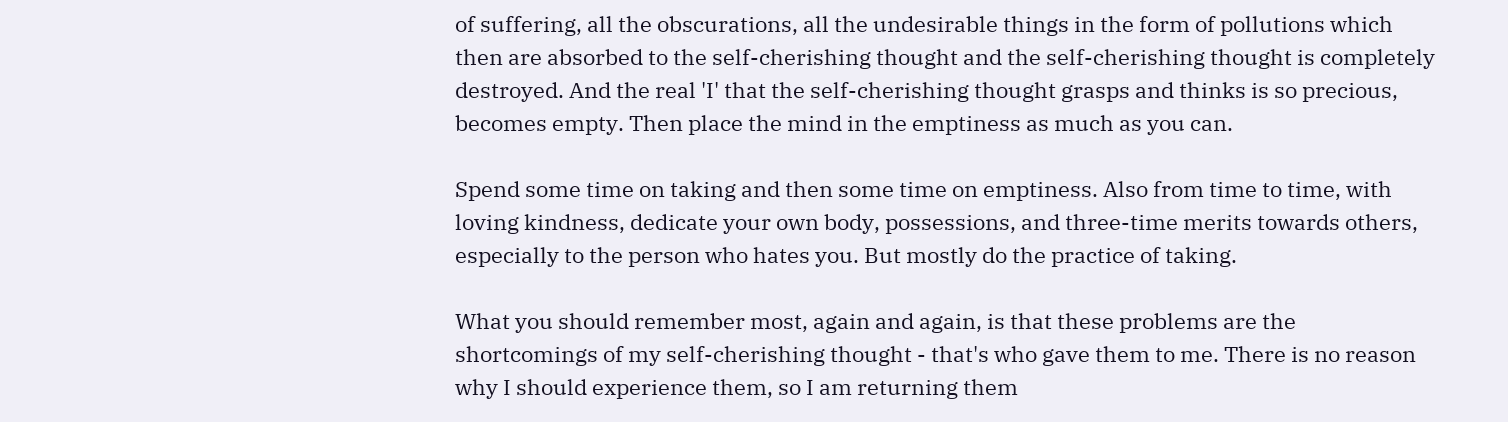of suffering, all the obscurations, all the undesirable things in the form of pollutions which
then are absorbed to the self-cherishing thought and the self-cherishing thought is completely
destroyed. And the real 'I' that the self-cherishing thought grasps and thinks is so precious,
becomes empty. Then place the mind in the emptiness as much as you can.

Spend some time on taking and then some time on emptiness. Also from time to time, with
loving kindness, dedicate your own body, possessions, and three-time merits towards others,
especially to the person who hates you. But mostly do the practice of taking.

What you should remember most, again and again, is that these problems are the
shortcomings of my self-cherishing thought - that's who gave them to me. There is no reason
why I should experience them, so I am returning them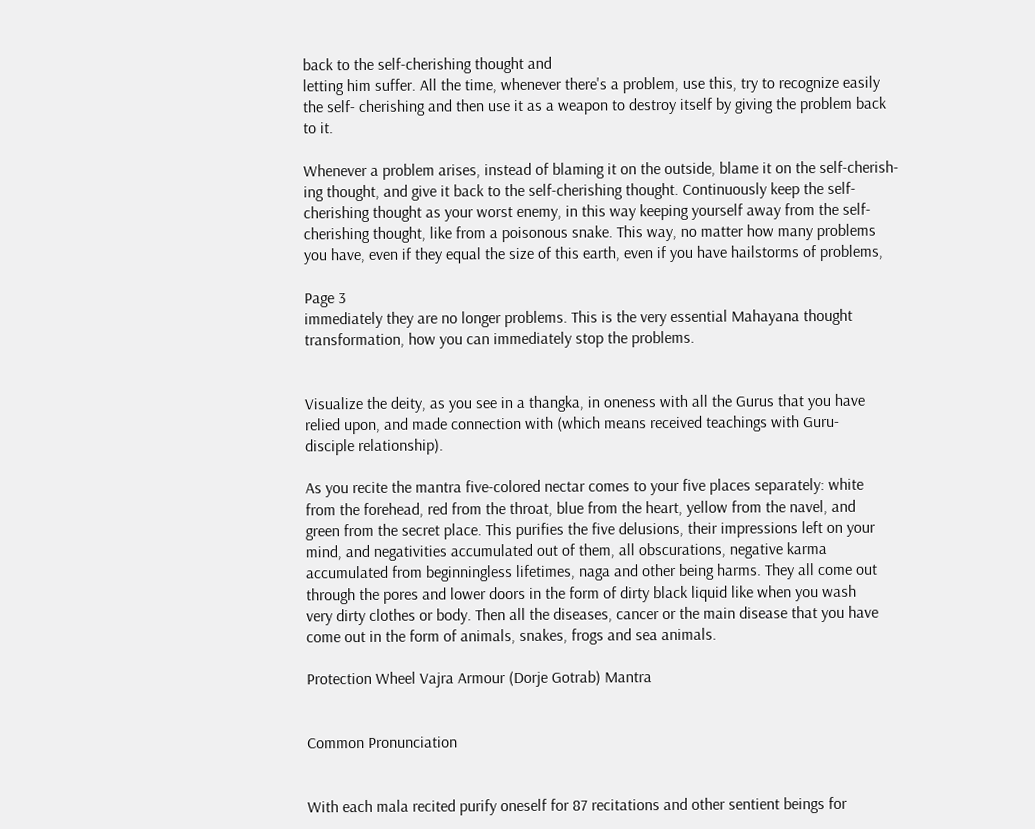back to the self-cherishing thought and
letting him suffer. All the time, whenever there's a problem, use this, try to recognize easily
the self- cherishing and then use it as a weapon to destroy itself by giving the problem back
to it.

Whenever a problem arises, instead of blaming it on the outside, blame it on the self-cherish-
ing thought, and give it back to the self-cherishing thought. Continuously keep the self-
cherishing thought as your worst enemy, in this way keeping yourself away from the self-
cherishing thought, like from a poisonous snake. This way, no matter how many problems
you have, even if they equal the size of this earth, even if you have hailstorms of problems,

Page 3
immediately they are no longer problems. This is the very essential Mahayana thought
transformation, how you can immediately stop the problems.


Visualize the deity, as you see in a thangka, in oneness with all the Gurus that you have
relied upon, and made connection with (which means received teachings with Guru-
disciple relationship).

As you recite the mantra five-colored nectar comes to your five places separately: white
from the forehead, red from the throat, blue from the heart, yellow from the navel, and
green from the secret place. This purifies the five delusions, their impressions left on your
mind, and negativities accumulated out of them, all obscurations, negative karma
accumulated from beginningless lifetimes, naga and other being harms. They all come out
through the pores and lower doors in the form of dirty black liquid like when you wash
very dirty clothes or body. Then all the diseases, cancer or the main disease that you have
come out in the form of animals, snakes, frogs and sea animals.

Protection Wheel Vajra Armour (Dorje Gotrab) Mantra


Common Pronunciation


With each mala recited purify oneself for 87 recitations and other sentient beings for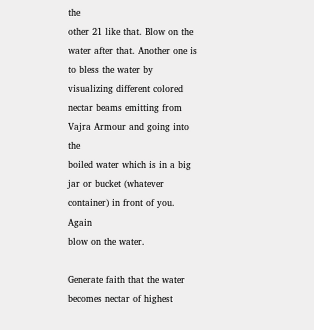the
other 21 like that. Blow on the water after that. Another one is to bless the water by
visualizing different colored nectar beams emitting from Vajra Armour and going into the
boiled water which is in a big jar or bucket (whatever container) in front of you. Again
blow on the water.

Generate faith that the water becomes nectar of highest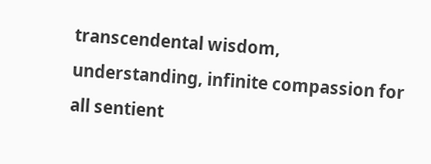transcendental wisdom,
understanding, infinite compassion for all sentient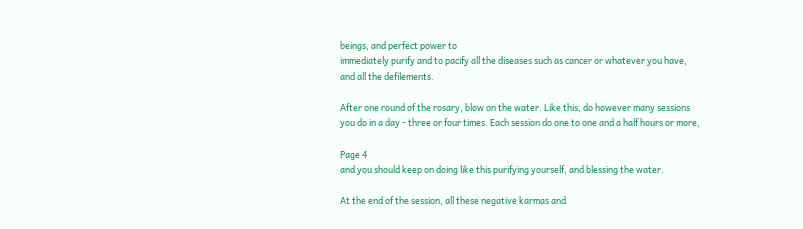beings, and perfect power to
immediately purify and to pacify all the diseases such as cancer or whatever you have,
and all the defilements.

After one round of the rosary, blow on the water. Like this, do however many sessions
you do in a day - three or four times. Each session do one to one and a half hours or more,

Page 4
and you should keep on doing like this purifying yourself, and blessing the water.

At the end of the session, all these negative karmas and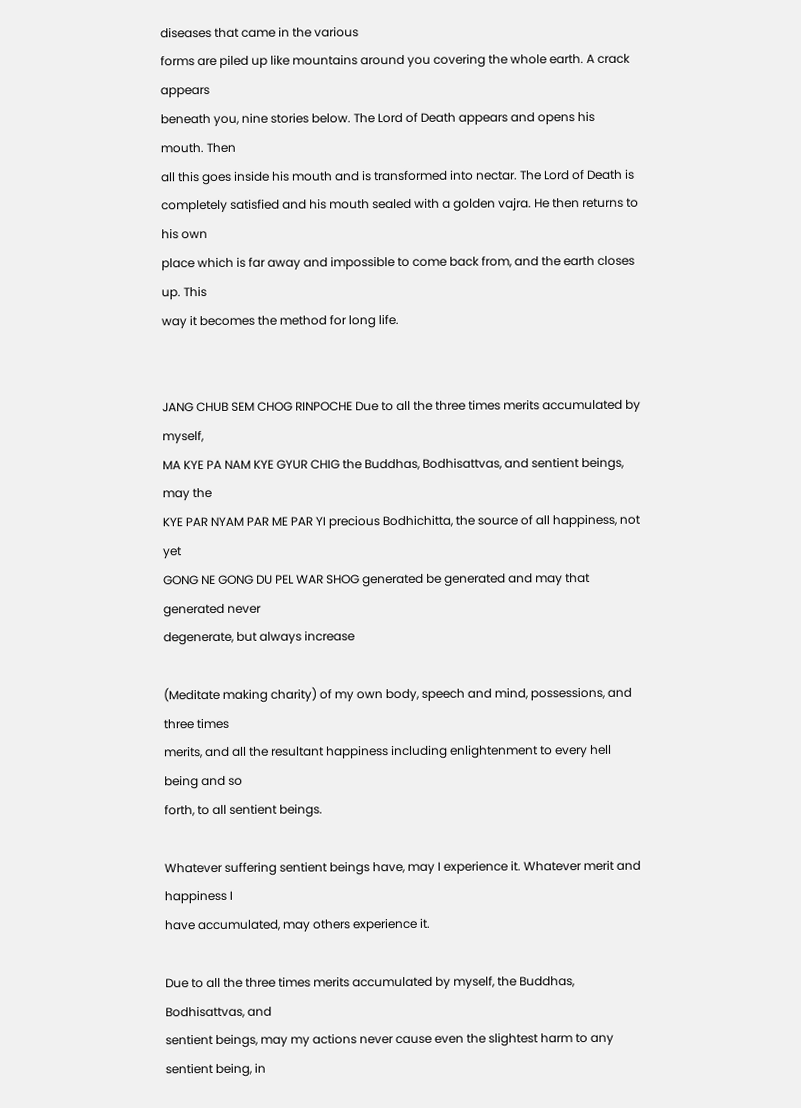diseases that came in the various
forms are piled up like mountains around you covering the whole earth. A crack appears
beneath you, nine stories below. The Lord of Death appears and opens his mouth. Then
all this goes inside his mouth and is transformed into nectar. The Lord of Death is
completely satisfied and his mouth sealed with a golden vajra. He then returns to his own
place which is far away and impossible to come back from, and the earth closes up. This
way it becomes the method for long life.


JANG CHUB SEM CHOG RINPOCHE Due to all the three times merits accumulated by myself,
MA KYE PA NAM KYE GYUR CHIG the Buddhas, Bodhisattvas, and sentient beings, may the
KYE PAR NYAM PAR ME PAR YI precious Bodhichitta, the source of all happiness, not yet
GONG NE GONG DU PEL WAR SHOG generated be generated and may that generated never
degenerate, but always increase

(Meditate making charity) of my own body, speech and mind, possessions, and three times
merits, and all the resultant happiness including enlightenment to every hell being and so
forth, to all sentient beings.

Whatever suffering sentient beings have, may I experience it. Whatever merit and happiness I
have accumulated, may others experience it.

Due to all the three times merits accumulated by myself, the Buddhas, Bodhisattvas, and
sentient beings, may my actions never cause even the slightest harm to any sentient being, in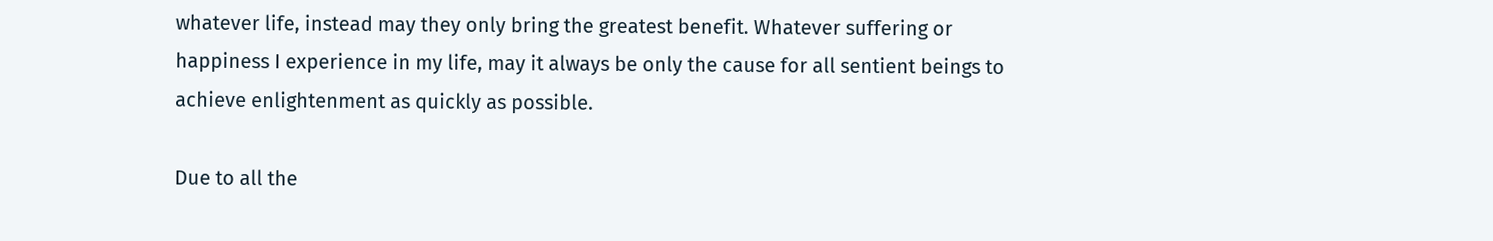whatever life, instead may they only bring the greatest benefit. Whatever suffering or
happiness I experience in my life, may it always be only the cause for all sentient beings to
achieve enlightenment as quickly as possible.

Due to all the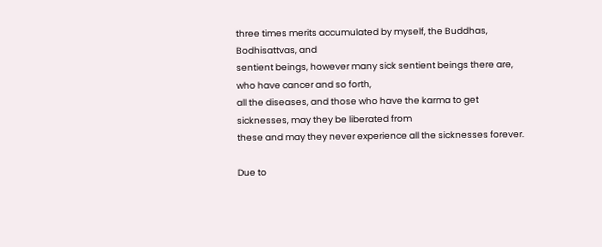three times merits accumulated by myself, the Buddhas, Bodhisattvas, and
sentient beings, however many sick sentient beings there are, who have cancer and so forth,
all the diseases, and those who have the karma to get sicknesses, may they be liberated from
these and may they never experience all the sicknesses forever.

Due to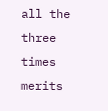all the three times merits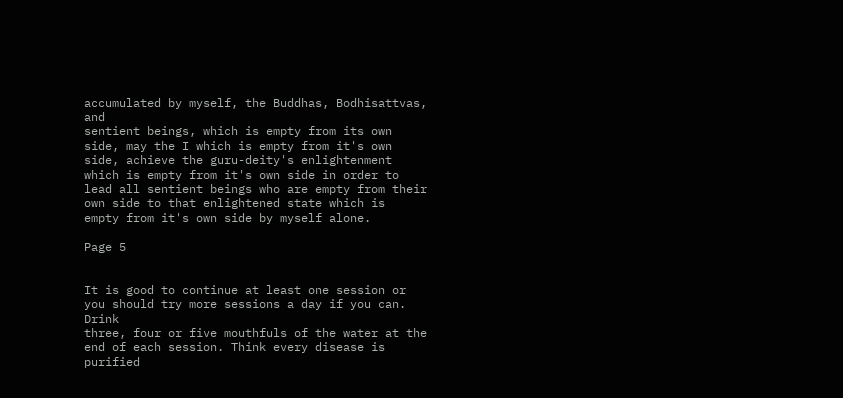accumulated by myself, the Buddhas, Bodhisattvas, and
sentient beings, which is empty from its own side, may the I which is empty from it's own
side, achieve the guru-deity's enlightenment which is empty from it's own side in order to
lead all sentient beings who are empty from their own side to that enlightened state which is
empty from it's own side by myself alone.

Page 5


It is good to continue at least one session or you should try more sessions a day if you can. Drink
three, four or five mouthfuls of the water at the end of each session. Think every disease is purified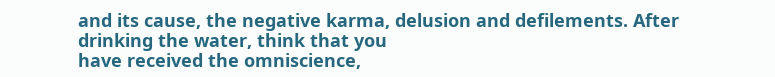and its cause, the negative karma, delusion and defilements. After drinking the water, think that you
have received the omniscience,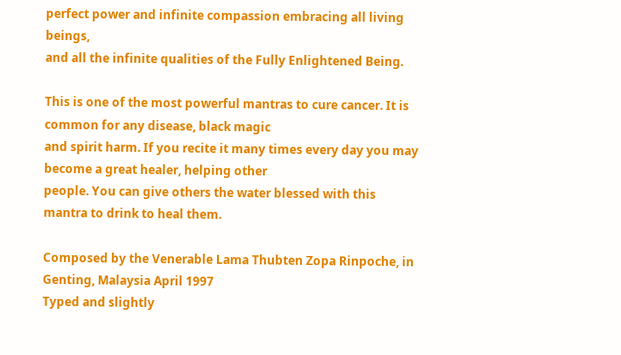perfect power and infinite compassion embracing all living beings,
and all the infinite qualities of the Fully Enlightened Being.

This is one of the most powerful mantras to cure cancer. It is common for any disease, black magic
and spirit harm. If you recite it many times every day you may become a great healer, helping other
people. You can give others the water blessed with this mantra to drink to heal them.

Composed by the Venerable Lama Thubten Zopa Rinpoche, in Genting, Malaysia April 1997
Typed and slightly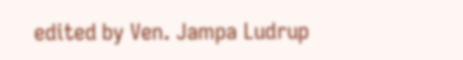edited by Ven. Jampa Ludrup